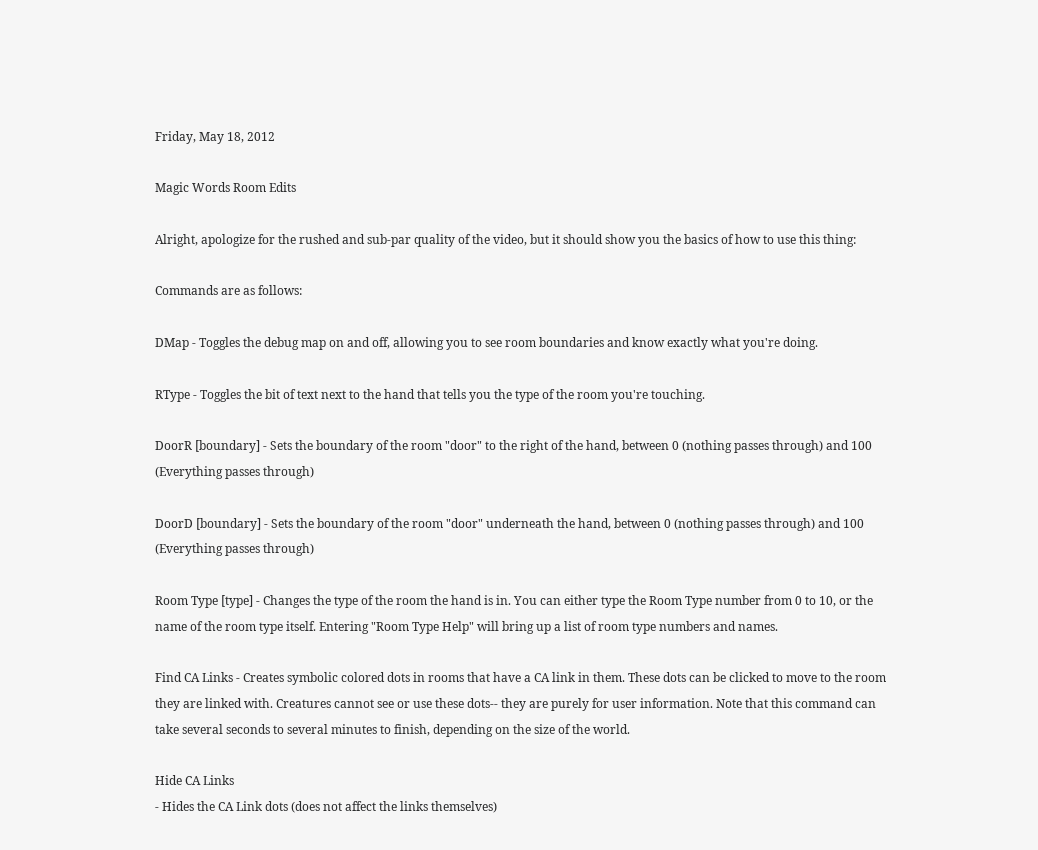Friday, May 18, 2012

Magic Words Room Edits

Alright, apologize for the rushed and sub-par quality of the video, but it should show you the basics of how to use this thing:

Commands are as follows:

DMap - Toggles the debug map on and off, allowing you to see room boundaries and know exactly what you're doing.

RType - Toggles the bit of text next to the hand that tells you the type of the room you're touching.

DoorR [boundary] - Sets the boundary of the room "door" to the right of the hand, between 0 (nothing passes through) and 100 (Everything passes through)

DoorD [boundary] - Sets the boundary of the room "door" underneath the hand, between 0 (nothing passes through) and 100 (Everything passes through)

Room Type [type] - Changes the type of the room the hand is in. You can either type the Room Type number from 0 to 10, or the name of the room type itself. Entering "Room Type Help" will bring up a list of room type numbers and names.

Find CA Links - Creates symbolic colored dots in rooms that have a CA link in them. These dots can be clicked to move to the room they are linked with. Creatures cannot see or use these dots-- they are purely for user information. Note that this command can take several seconds to several minutes to finish, depending on the size of the world.

Hide CA Links
- Hides the CA Link dots (does not affect the links themselves)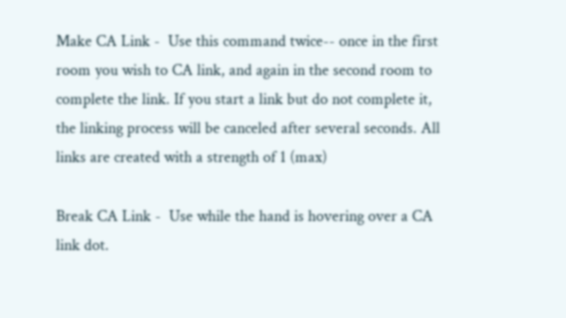Make CA Link -  Use this command twice-- once in the first room you wish to CA link, and again in the second room to complete the link. If you start a link but do not complete it, the linking process will be canceled after several seconds. All links are created with a strength of 1 (max)

Break CA Link -  Use while the hand is hovering over a CA link dot.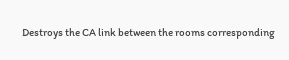Destroys the CA link between the rooms corresponding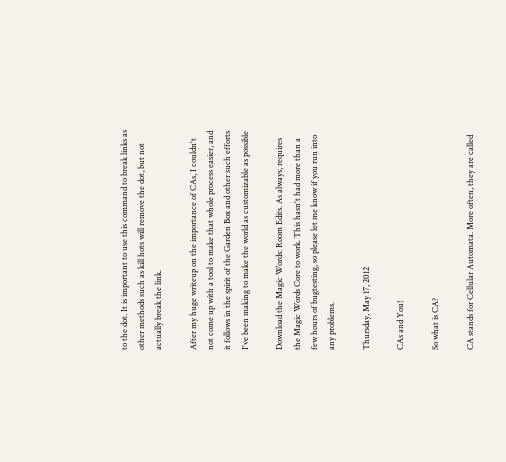to the dot. It is important to use this command to break links as other methods such as kill hots will remove the dot, but not actually break the link.

After my huge writeup on the importance of CAs, I couldn't not come up with a tool to make that whole process easier, and it follows in the spirit of the Garden Box and other such efforts I've been making to make the world as customizable as possible

Download the Magic Words: Room Edits. As always, requires the Magic Words Core to work. This hasn't had more than a few hours of bugtesting, so please let me know if you run into any problems.

Thursday, May 17, 2012

CAs and You!

So what is CA?

CA stands for Cellular Automata. More often, they are called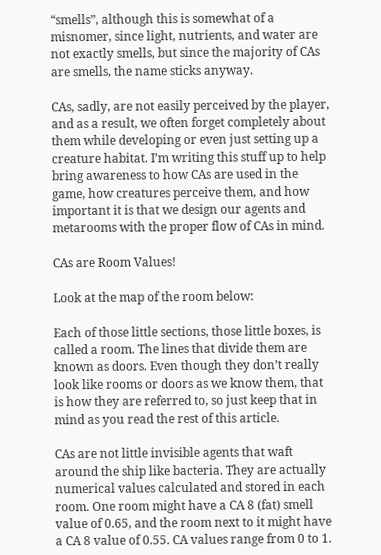“smells”, although this is somewhat of a misnomer, since light, nutrients, and water are not exactly smells, but since the majority of CAs are smells, the name sticks anyway.

CAs, sadly, are not easily perceived by the player, and as a result, we often forget completely about them while developing or even just setting up a creature habitat. I’m writing this stuff up to help bring awareness to how CAs are used in the game, how creatures perceive them, and how important it is that we design our agents and metarooms with the proper flow of CAs in mind.

CAs are Room Values!

Look at the map of the room below:

Each of those little sections, those little boxes, is called a room. The lines that divide them are known as doors. Even though they don’t really look like rooms or doors as we know them, that is how they are referred to, so just keep that in mind as you read the rest of this article.

CAs are not little invisible agents that waft around the ship like bacteria. They are actually numerical values calculated and stored in each room. One room might have a CA 8 (fat) smell value of 0.65, and the room next to it might have a CA 8 value of 0.55. CA values range from 0 to 1.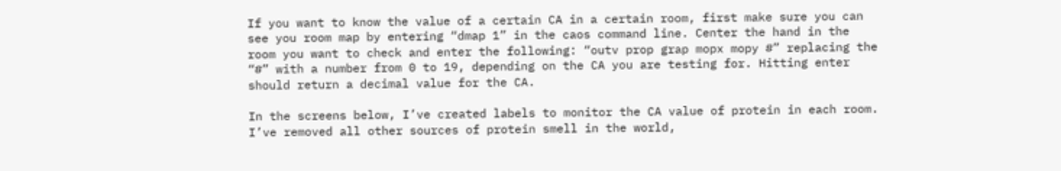If you want to know the value of a certain CA in a certain room, first make sure you can see you room map by entering “dmap 1” in the caos command line. Center the hand in the room you want to check and enter the following: “outv prop grap mopx mopy #” replacing the “#” with a number from 0 to 19, depending on the CA you are testing for. Hitting enter should return a decimal value for the CA.

In the screens below, I’ve created labels to monitor the CA value of protein in each room. I’ve removed all other sources of protein smell in the world,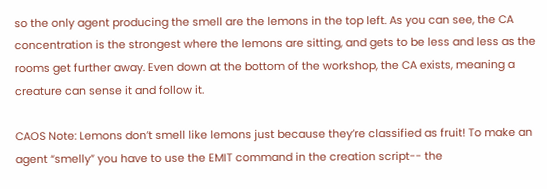so the only agent producing the smell are the lemons in the top left. As you can see, the CA concentration is the strongest where the lemons are sitting, and gets to be less and less as the rooms get further away. Even down at the bottom of the workshop, the CA exists, meaning a creature can sense it and follow it.

CAOS Note: Lemons don’t smell like lemons just because they’re classified as fruit! To make an agent “smelly” you have to use the EMIT command in the creation script-- the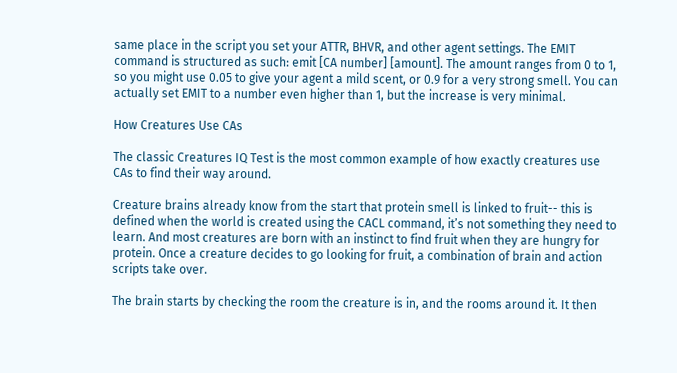same place in the script you set your ATTR, BHVR, and other agent settings. The EMIT command is structured as such: emit [CA number] [amount]. The amount ranges from 0 to 1, so you might use 0.05 to give your agent a mild scent, or 0.9 for a very strong smell. You can actually set EMIT to a number even higher than 1, but the increase is very minimal.

How Creatures Use CAs

The classic Creatures IQ Test is the most common example of how exactly creatures use CAs to find their way around.

Creature brains already know from the start that protein smell is linked to fruit-- this is defined when the world is created using the CACL command, it’s not something they need to learn. And most creatures are born with an instinct to find fruit when they are hungry for protein. Once a creature decides to go looking for fruit, a combination of brain and action scripts take over.

The brain starts by checking the room the creature is in, and the rooms around it. It then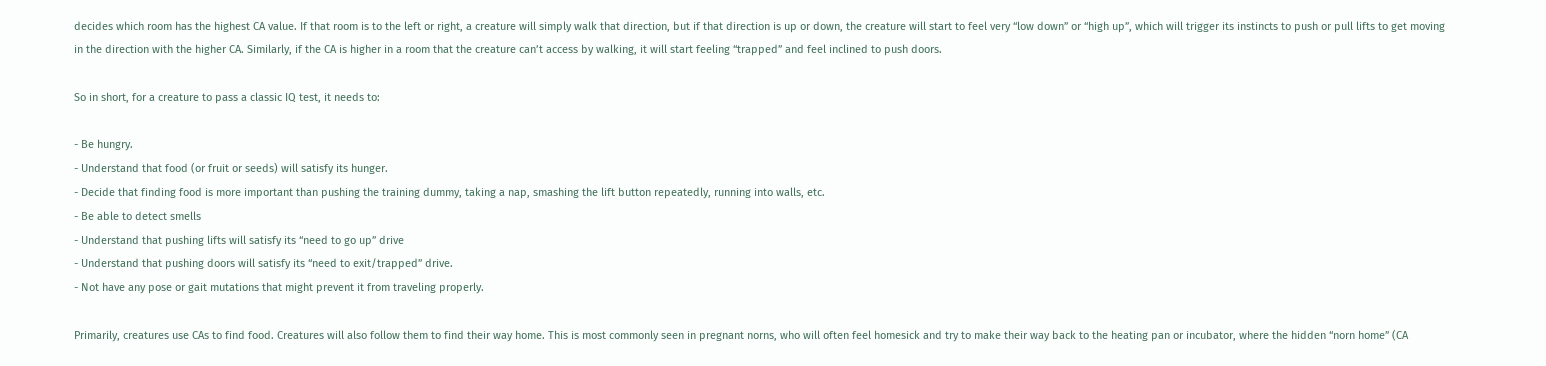decides which room has the highest CA value. If that room is to the left or right, a creature will simply walk that direction, but if that direction is up or down, the creature will start to feel very “low down” or “high up”, which will trigger its instincts to push or pull lifts to get moving in the direction with the higher CA. Similarly, if the CA is higher in a room that the creature can’t access by walking, it will start feeling “trapped” and feel inclined to push doors.

So in short, for a creature to pass a classic IQ test, it needs to:

- Be hungry.
- Understand that food (or fruit or seeds) will satisfy its hunger.
- Decide that finding food is more important than pushing the training dummy, taking a nap, smashing the lift button repeatedly, running into walls, etc.
- Be able to detect smells
- Understand that pushing lifts will satisfy its “need to go up” drive
- Understand that pushing doors will satisfy its “need to exit/trapped” drive.
- Not have any pose or gait mutations that might prevent it from traveling properly.

Primarily, creatures use CAs to find food. Creatures will also follow them to find their way home. This is most commonly seen in pregnant norns, who will often feel homesick and try to make their way back to the heating pan or incubator, where the hidden “norn home” (CA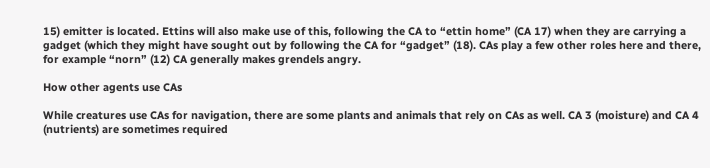15) emitter is located. Ettins will also make use of this, following the CA to “ettin home” (CA 17) when they are carrying a gadget (which they might have sought out by following the CA for “gadget” (18). CAs play a few other roles here and there, for example “norn” (12) CA generally makes grendels angry.

How other agents use CAs

While creatures use CAs for navigation, there are some plants and animals that rely on CAs as well. CA 3 (moisture) and CA 4 (nutrients) are sometimes required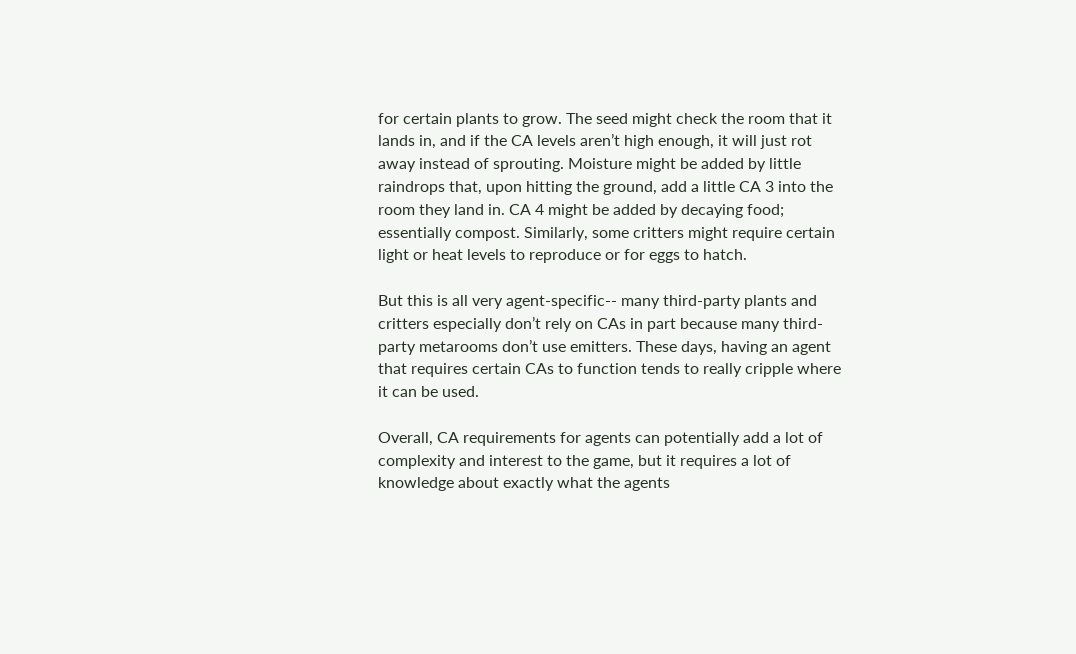for certain plants to grow. The seed might check the room that it lands in, and if the CA levels aren’t high enough, it will just rot away instead of sprouting. Moisture might be added by little raindrops that, upon hitting the ground, add a little CA 3 into the room they land in. CA 4 might be added by decaying food; essentially compost. Similarly, some critters might require certain light or heat levels to reproduce or for eggs to hatch.

But this is all very agent-specific-- many third-party plants and critters especially don’t rely on CAs in part because many third-party metarooms don’t use emitters. These days, having an agent that requires certain CAs to function tends to really cripple where it can be used.

Overall, CA requirements for agents can potentially add a lot of complexity and interest to the game, but it requires a lot of knowledge about exactly what the agents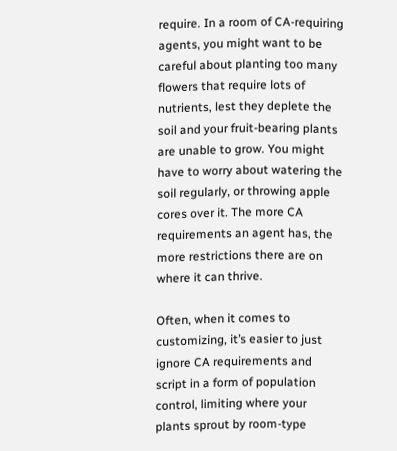require. In a room of CA-requiring agents, you might want to be careful about planting too many flowers that require lots of nutrients, lest they deplete the soil and your fruit-bearing plants are unable to grow. You might have to worry about watering the soil regularly, or throwing apple cores over it. The more CA requirements an agent has, the more restrictions there are on where it can thrive.

Often, when it comes to customizing, it’s easier to just ignore CA requirements and script in a form of population control, limiting where your plants sprout by room-type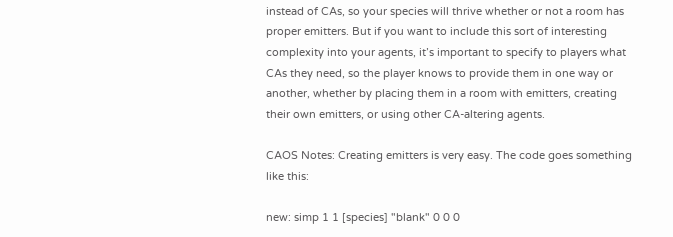instead of CAs, so your species will thrive whether or not a room has proper emitters. But if you want to include this sort of interesting complexity into your agents, it’s important to specify to players what CAs they need, so the player knows to provide them in one way or another, whether by placing them in a room with emitters, creating their own emitters, or using other CA-altering agents.

CAOS Notes: Creating emitters is very easy. The code goes something like this:

new: simp 1 1 [species] "blank" 0 0 0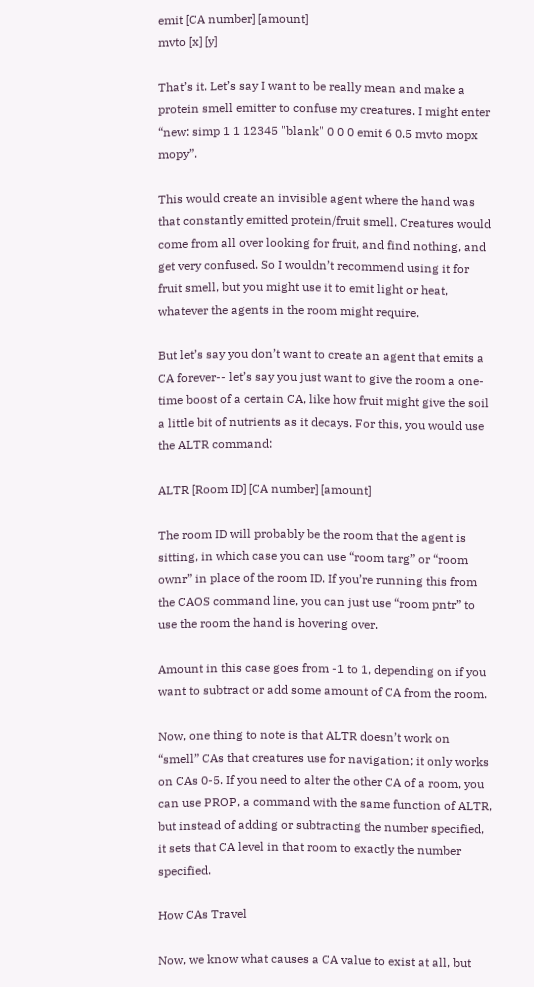emit [CA number] [amount]
mvto [x] [y]

That’s it. Let’s say I want to be really mean and make a protein smell emitter to confuse my creatures. I might enter “new: simp 1 1 12345 "blank" 0 0 0 emit 6 0.5 mvto mopx mopy”.

This would create an invisible agent where the hand was that constantly emitted protein/fruit smell. Creatures would come from all over looking for fruit, and find nothing, and get very confused. So I wouldn’t recommend using it for fruit smell, but you might use it to emit light or heat, whatever the agents in the room might require.

But let’s say you don’t want to create an agent that emits a CA forever-- let’s say you just want to give the room a one-time boost of a certain CA, like how fruit might give the soil a little bit of nutrients as it decays. For this, you would use the ALTR command:

ALTR [Room ID] [CA number] [amount]

The room ID will probably be the room that the agent is sitting, in which case you can use “room targ” or “room ownr” in place of the room ID. If you’re running this from the CAOS command line, you can just use “room pntr” to use the room the hand is hovering over.

Amount in this case goes from -1 to 1, depending on if you want to subtract or add some amount of CA from the room.

Now, one thing to note is that ALTR doesn’t work on “smell” CAs that creatures use for navigation; it only works on CAs 0-5. If you need to alter the other CA of a room, you can use PROP, a command with the same function of ALTR, but instead of adding or subtracting the number specified, it sets that CA level in that room to exactly the number specified.

How CAs Travel

Now, we know what causes a CA value to exist at all, but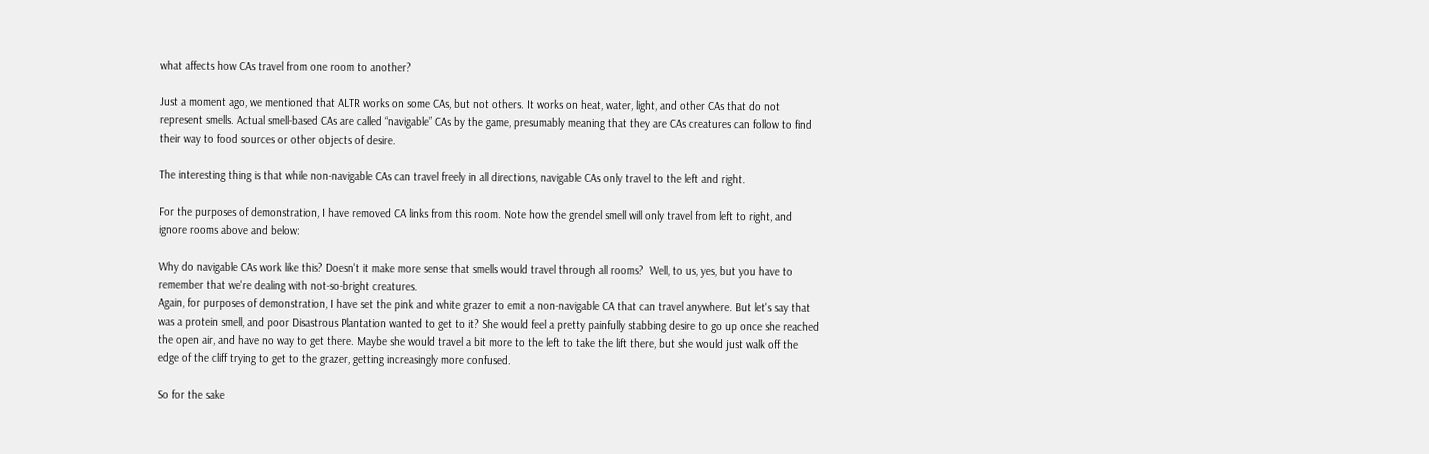what affects how CAs travel from one room to another?

Just a moment ago, we mentioned that ALTR works on some CAs, but not others. It works on heat, water, light, and other CAs that do not represent smells. Actual smell-based CAs are called “navigable” CAs by the game, presumably meaning that they are CAs creatures can follow to find their way to food sources or other objects of desire.

The interesting thing is that while non-navigable CAs can travel freely in all directions, navigable CAs only travel to the left and right.

For the purposes of demonstration, I have removed CA links from this room. Note how the grendel smell will only travel from left to right, and ignore rooms above and below:

Why do navigable CAs work like this? Doesn't it make more sense that smells would travel through all rooms?  Well, to us, yes, but you have to remember that we're dealing with not-so-bright creatures.
Again, for purposes of demonstration, I have set the pink and white grazer to emit a non-navigable CA that can travel anywhere. But let's say that was a protein smell, and poor Disastrous Plantation wanted to get to it? She would feel a pretty painfully stabbing desire to go up once she reached the open air, and have no way to get there. Maybe she would travel a bit more to the left to take the lift there, but she would just walk off the edge of the cliff trying to get to the grazer, getting increasingly more confused.

So for the sake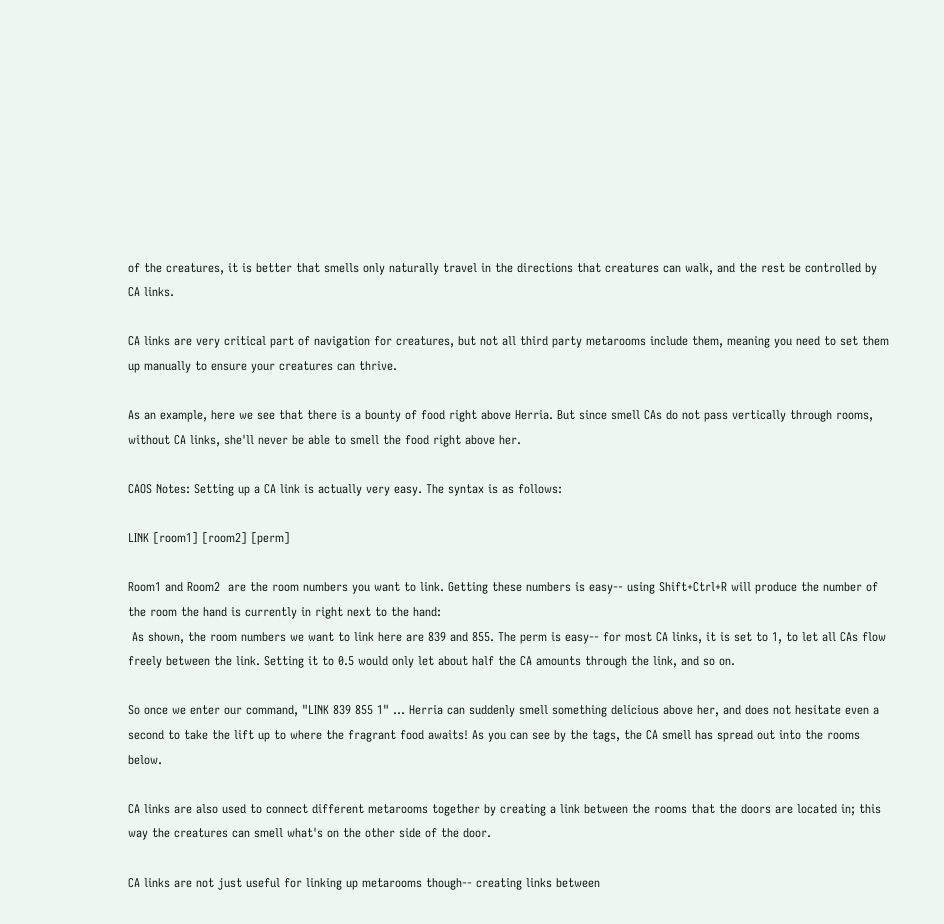of the creatures, it is better that smells only naturally travel in the directions that creatures can walk, and the rest be controlled by CA links.

CA links are very critical part of navigation for creatures, but not all third party metarooms include them, meaning you need to set them up manually to ensure your creatures can thrive.

As an example, here we see that there is a bounty of food right above Herria. But since smell CAs do not pass vertically through rooms, without CA links, she'll never be able to smell the food right above her.

CAOS Notes: Setting up a CA link is actually very easy. The syntax is as follows:

LINK [room1] [room2] [perm]

Room1 and Room2  are the room numbers you want to link. Getting these numbers is easy-- using Shift+Ctrl+R will produce the number of the room the hand is currently in right next to the hand:
 As shown, the room numbers we want to link here are 839 and 855. The perm is easy-- for most CA links, it is set to 1, to let all CAs flow freely between the link. Setting it to 0.5 would only let about half the CA amounts through the link, and so on.

So once we enter our command, "LINK 839 855 1" ... Herria can suddenly smell something delicious above her, and does not hesitate even a second to take the lift up to where the fragrant food awaits! As you can see by the tags, the CA smell has spread out into the rooms below.

CA links are also used to connect different metarooms together by creating a link between the rooms that the doors are located in; this way the creatures can smell what's on the other side of the door.

CA links are not just useful for linking up metarooms though-- creating links between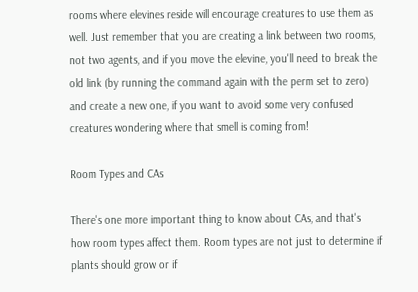rooms where elevines reside will encourage creatures to use them as well. Just remember that you are creating a link between two rooms, not two agents, and if you move the elevine, you'll need to break the old link (by running the command again with the perm set to zero) and create a new one, if you want to avoid some very confused creatures wondering where that smell is coming from!

Room Types and CAs

There's one more important thing to know about CAs, and that's how room types affect them. Room types are not just to determine if plants should grow or if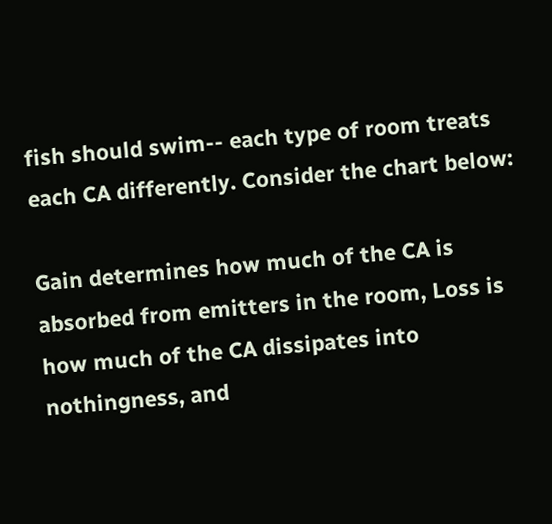fish should swim-- each type of room treats each CA differently. Consider the chart below:

Gain determines how much of the CA is absorbed from emitters in the room, Loss is how much of the CA dissipates into nothingness, and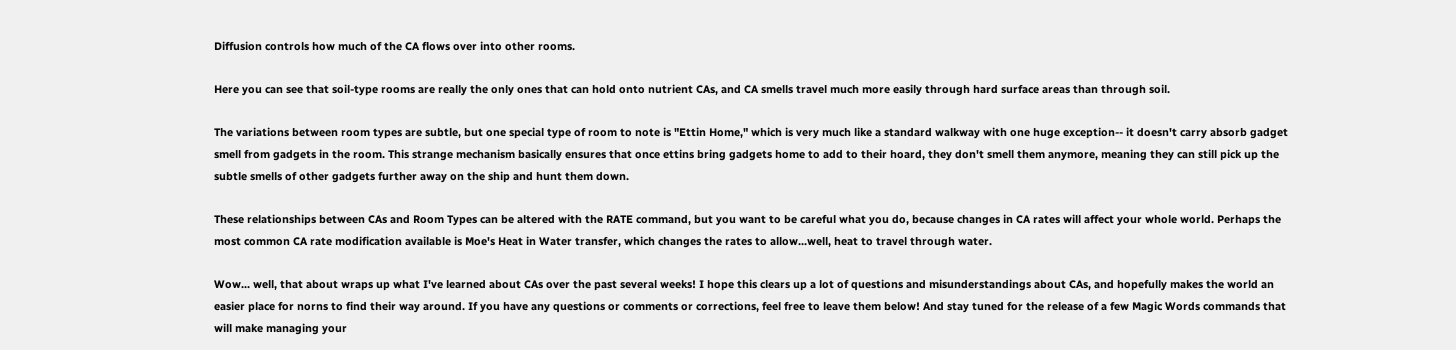Diffusion controls how much of the CA flows over into other rooms.

Here you can see that soil-type rooms are really the only ones that can hold onto nutrient CAs, and CA smells travel much more easily through hard surface areas than through soil.

The variations between room types are subtle, but one special type of room to note is "Ettin Home," which is very much like a standard walkway with one huge exception-- it doesn't carry absorb gadget smell from gadgets in the room. This strange mechanism basically ensures that once ettins bring gadgets home to add to their hoard, they don't smell them anymore, meaning they can still pick up the subtle smells of other gadgets further away on the ship and hunt them down.

These relationships between CAs and Room Types can be altered with the RATE command, but you want to be careful what you do, because changes in CA rates will affect your whole world. Perhaps the most common CA rate modification available is Moe's Heat in Water transfer, which changes the rates to allow...well, heat to travel through water.

Wow... well, that about wraps up what I've learned about CAs over the past several weeks! I hope this clears up a lot of questions and misunderstandings about CAs, and hopefully makes the world an easier place for norns to find their way around. If you have any questions or comments or corrections, feel free to leave them below! And stay tuned for the release of a few Magic Words commands that will make managing your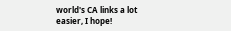world's CA links a lot easier, I hope!